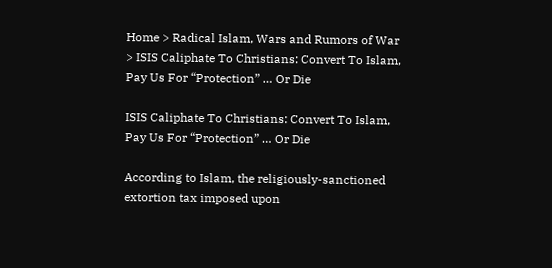Home > Radical Islam, Wars and Rumors of War > ISIS Caliphate To Christians: Convert To Islam, Pay Us For “Protection” … Or Die

ISIS Caliphate To Christians: Convert To Islam, Pay Us For “Protection” … Or Die

According to Islam, the religiously-sanctioned extortion tax imposed upon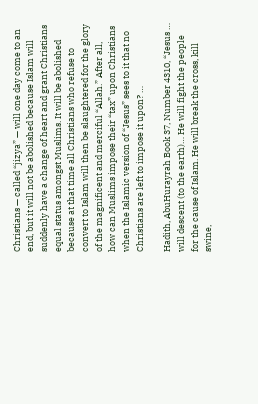Christians — called “jizya” — will one day come to an end, but it will not be abolished because Islam will suddenly have a change of heart and grant Christians equal status amongst Muslims. It will be abolished because at that time all Christians who refuse to convert to Islam will then be slaughtered for the glory of the magnificent and merciful “Allah.” After all, how can Muslims impose their “tax” upon Christians when the Islamic version of “Jesus” sees to it that no Christians are left to impose it upon? …

Hadith, AbuHurayrah Book 37, Number 4310, “Jesus … will descent (to the earth)… He will fight the people for the cause of Islam. He will break the cross, kill swine,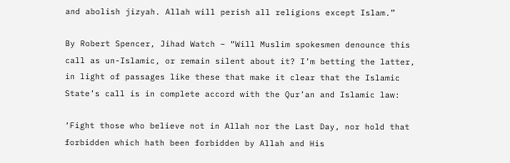and abolish jizyah. Allah will perish all religions except Islam.”

By Robert Spencer, Jihad Watch – “Will Muslim spokesmen denounce this call as un-Islamic, or remain silent about it? I’m betting the latter, in light of passages like these that make it clear that the Islamic State’s call is in complete accord with the Qur’an and Islamic law:

‘Fight those who believe not in Allah nor the Last Day, nor hold that forbidden which hath been forbidden by Allah and His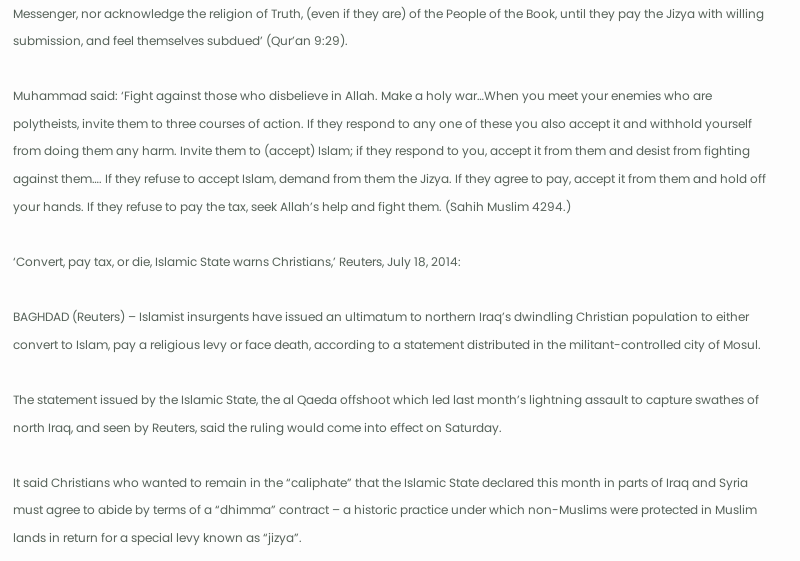Messenger, nor acknowledge the religion of Truth, (even if they are) of the People of the Book, until they pay the Jizya with willing submission, and feel themselves subdued’ (Qur’an 9:29).

Muhammad said: ‘Fight against those who disbelieve in Allah. Make a holy war…When you meet your enemies who are polytheists, invite them to three courses of action. If they respond to any one of these you also accept it and withhold yourself from doing them any harm. Invite them to (accept) Islam; if they respond to you, accept it from them and desist from fighting against them…. If they refuse to accept Islam, demand from them the Jizya. If they agree to pay, accept it from them and hold off your hands. If they refuse to pay the tax, seek Allah’s help and fight them. (Sahih Muslim 4294.)

‘Convert, pay tax, or die, Islamic State warns Christians,’ Reuters, July 18, 2014:

BAGHDAD (Reuters) – Islamist insurgents have issued an ultimatum to northern Iraq’s dwindling Christian population to either convert to Islam, pay a religious levy or face death, according to a statement distributed in the militant-controlled city of Mosul.

The statement issued by the Islamic State, the al Qaeda offshoot which led last month’s lightning assault to capture swathes of north Iraq, and seen by Reuters, said the ruling would come into effect on Saturday.

It said Christians who wanted to remain in the “caliphate” that the Islamic State declared this month in parts of Iraq and Syria must agree to abide by terms of a “dhimma” contract – a historic practice under which non-Muslims were protected in Muslim lands in return for a special levy known as “jizya”.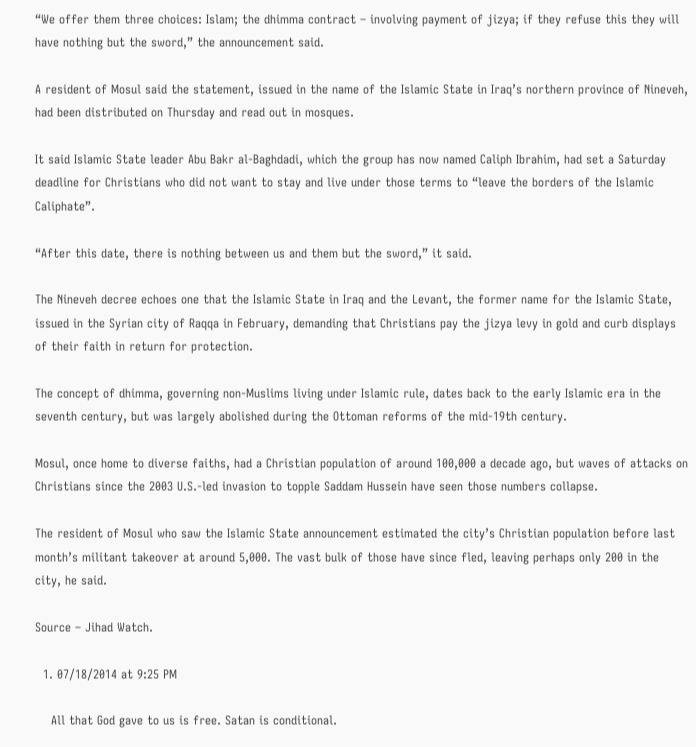“We offer them three choices: Islam; the dhimma contract – involving payment of jizya; if they refuse this they will have nothing but the sword,” the announcement said.

A resident of Mosul said the statement, issued in the name of the Islamic State in Iraq’s northern province of Nineveh, had been distributed on Thursday and read out in mosques.

It said Islamic State leader Abu Bakr al-Baghdadi, which the group has now named Caliph Ibrahim, had set a Saturday deadline for Christians who did not want to stay and live under those terms to “leave the borders of the Islamic Caliphate”.

“After this date, there is nothing between us and them but the sword,” it said.

The Nineveh decree echoes one that the Islamic State in Iraq and the Levant, the former name for the Islamic State, issued in the Syrian city of Raqqa in February, demanding that Christians pay the jizya levy in gold and curb displays of their faith in return for protection.

The concept of dhimma, governing non-Muslims living under Islamic rule, dates back to the early Islamic era in the seventh century, but was largely abolished during the Ottoman reforms of the mid-19th century.

Mosul, once home to diverse faiths, had a Christian population of around 100,000 a decade ago, but waves of attacks on Christians since the 2003 U.S.-led invasion to topple Saddam Hussein have seen those numbers collapse.

The resident of Mosul who saw the Islamic State announcement estimated the city’s Christian population before last month’s militant takeover at around 5,000. The vast bulk of those have since fled, leaving perhaps only 200 in the city, he said.

Source – Jihad Watch.

  1. 07/18/2014 at 9:25 PM

    All that God gave to us is free. Satan is conditional.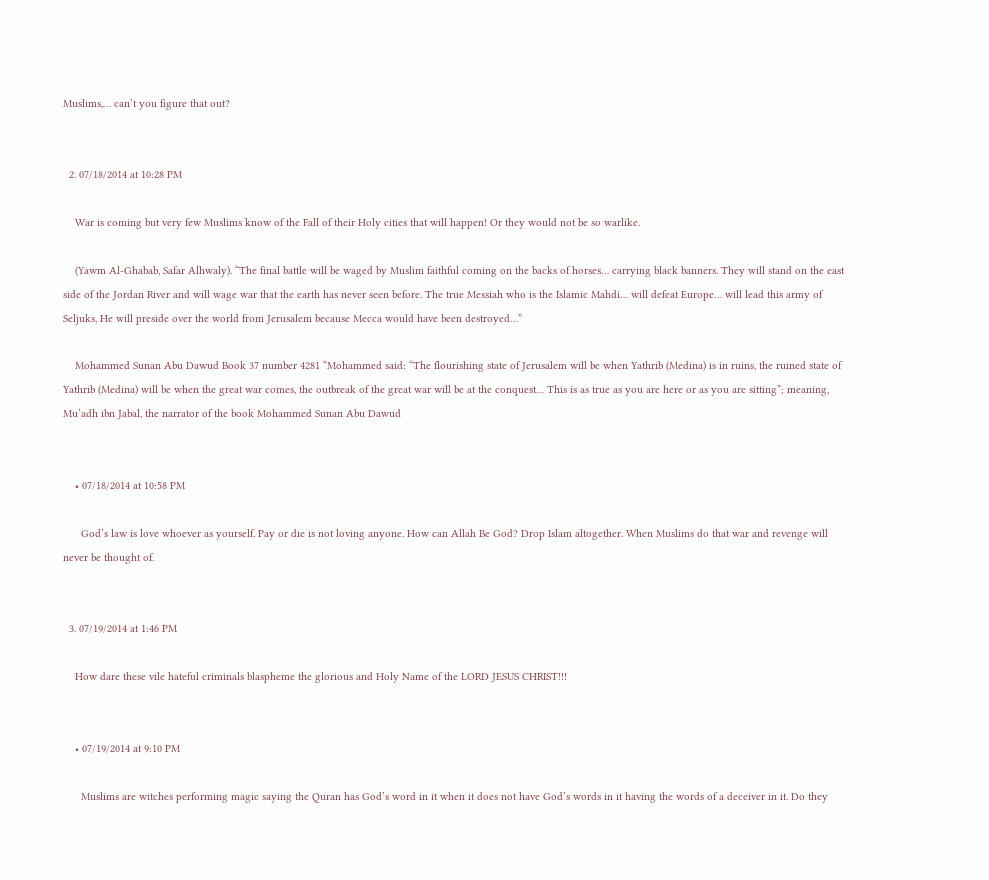Muslims,… can’t you figure that out?


  2. 07/18/2014 at 10:28 PM

    War is coming but very few Muslims know of the Fall of their Holy cities that will happen! Or they would not be so warlike.

    (Yawm Al-Ghabab, Safar Alhwaly). “The final battle will be waged by Muslim faithful coming on the backs of horses… carrying black banners. They will stand on the east side of the Jordan River and will wage war that the earth has never seen before. The true Messiah who is the Islamic Mahdi… will defeat Europe… will lead this army of Seljuks, He will preside over the world from Jerusalem because Mecca would have been destroyed…”

    Mohammed Sunan Abu Dawud Book 37 number 4281 “Mohammed said: “The flourishing state of Jerusalem will be when Yathrib (Medina) is in ruins, the ruined state of Yathrib (Medina) will be when the great war comes, the outbreak of the great war will be at the conquest… This is as true as you are here or as you are sitting”; meaning, Mu’adh ibn Jabal, the narrator of the book Mohammed Sunan Abu Dawud


    • 07/18/2014 at 10:58 PM

      God’s law is love whoever as yourself. Pay or die is not loving anyone. How can Allah Be God? Drop Islam altogether. When Muslims do that war and revenge will never be thought of.


  3. 07/19/2014 at 1:46 PM

    How dare these vile hateful criminals blaspheme the glorious and Holy Name of the LORD JESUS CHRIST!!!


    • 07/19/2014 at 9:10 PM

      Muslims are witches performing magic saying the Quran has God’s word in it when it does not have God’s words in it having the words of a deceiver in it. Do they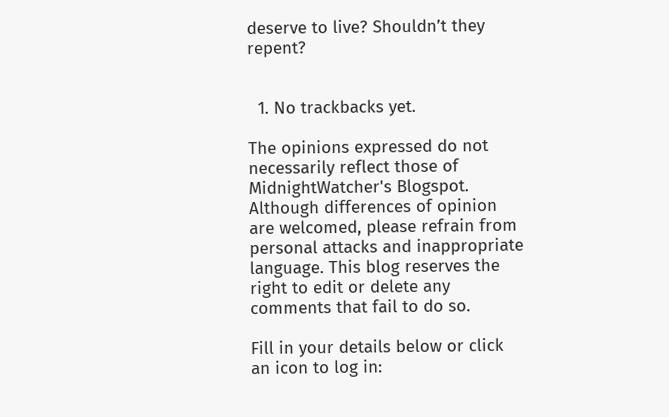deserve to live? Shouldn’t they repent?


  1. No trackbacks yet.

The opinions expressed do not necessarily reflect those of MidnightWatcher's Blogspot. Although differences of opinion are welcomed, please refrain from personal attacks and inappropriate language. This blog reserves the right to edit or delete any comments that fail to do so.

Fill in your details below or click an icon to log in: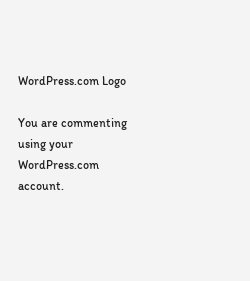WordPress.com Logo

You are commenting using your WordPress.com account.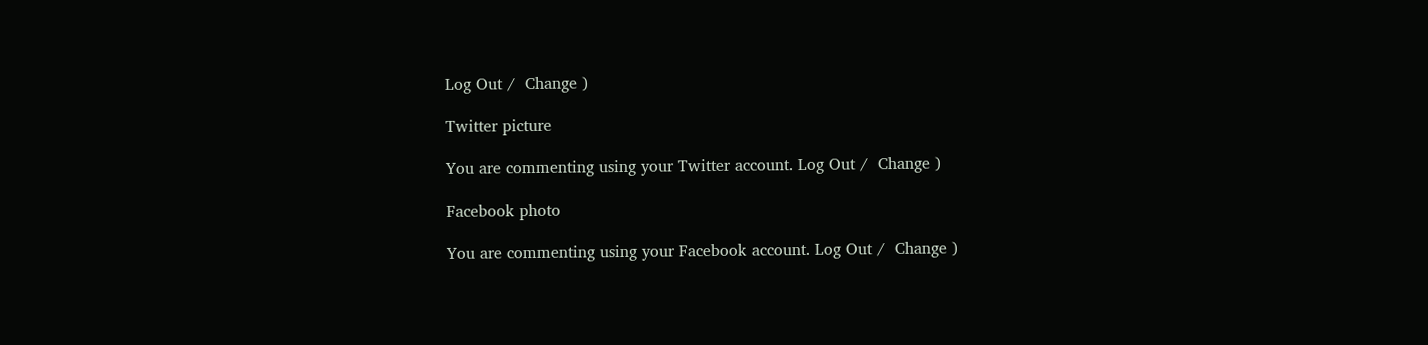Log Out /  Change )

Twitter picture

You are commenting using your Twitter account. Log Out /  Change )

Facebook photo

You are commenting using your Facebook account. Log Out /  Change )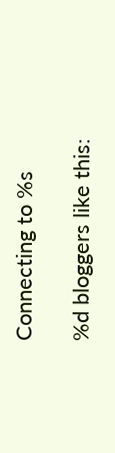Connecting to %s

%d bloggers like this: